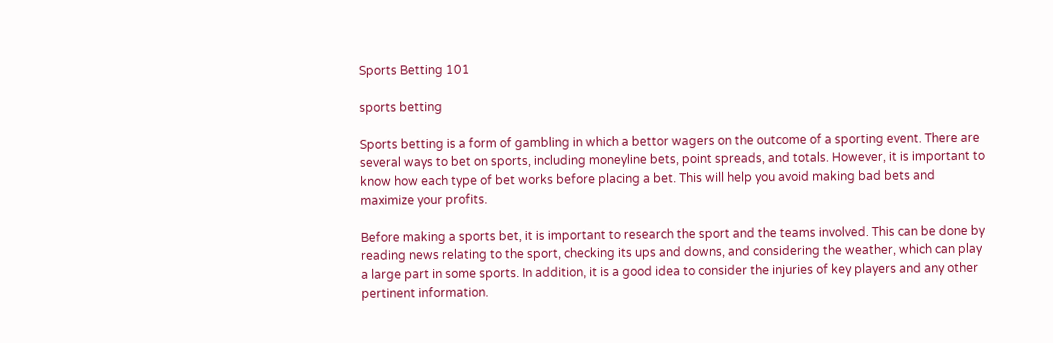Sports Betting 101

sports betting

Sports betting is a form of gambling in which a bettor wagers on the outcome of a sporting event. There are several ways to bet on sports, including moneyline bets, point spreads, and totals. However, it is important to know how each type of bet works before placing a bet. This will help you avoid making bad bets and maximize your profits.

Before making a sports bet, it is important to research the sport and the teams involved. This can be done by reading news relating to the sport, checking its ups and downs, and considering the weather, which can play a large part in some sports. In addition, it is a good idea to consider the injuries of key players and any other pertinent information.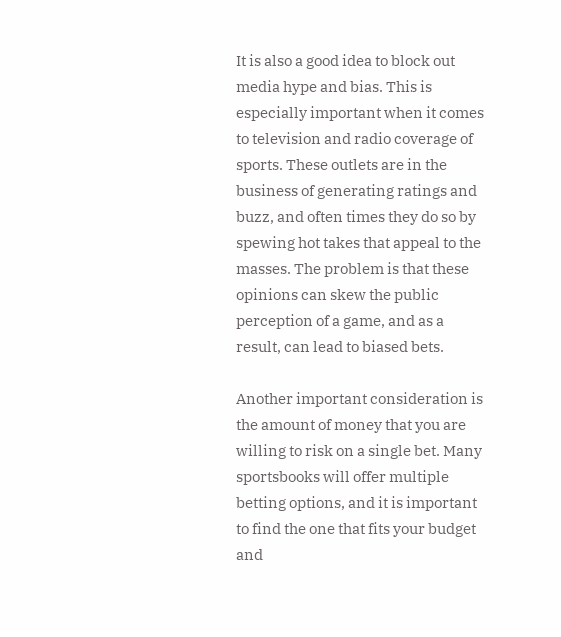It is also a good idea to block out media hype and bias. This is especially important when it comes to television and radio coverage of sports. These outlets are in the business of generating ratings and buzz, and often times they do so by spewing hot takes that appeal to the masses. The problem is that these opinions can skew the public perception of a game, and as a result, can lead to biased bets.

Another important consideration is the amount of money that you are willing to risk on a single bet. Many sportsbooks will offer multiple betting options, and it is important to find the one that fits your budget and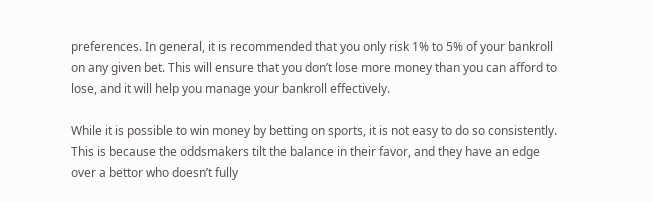preferences. In general, it is recommended that you only risk 1% to 5% of your bankroll on any given bet. This will ensure that you don’t lose more money than you can afford to lose, and it will help you manage your bankroll effectively.

While it is possible to win money by betting on sports, it is not easy to do so consistently. This is because the oddsmakers tilt the balance in their favor, and they have an edge over a bettor who doesn’t fully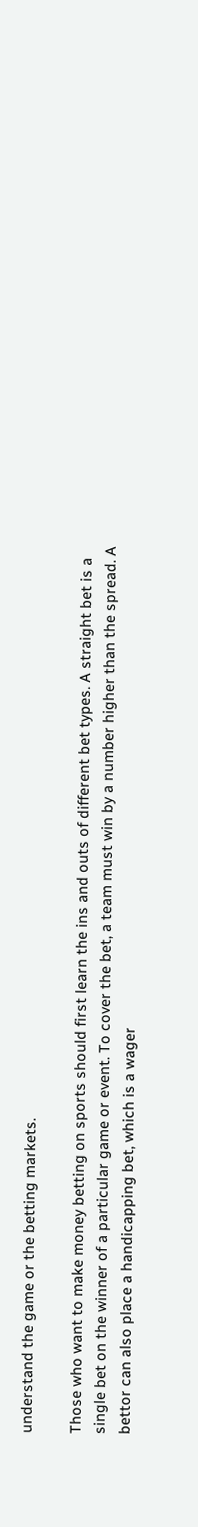understand the game or the betting markets.

Those who want to make money betting on sports should first learn the ins and outs of different bet types. A straight bet is a single bet on the winner of a particular game or event. To cover the bet, a team must win by a number higher than the spread. A bettor can also place a handicapping bet, which is a wager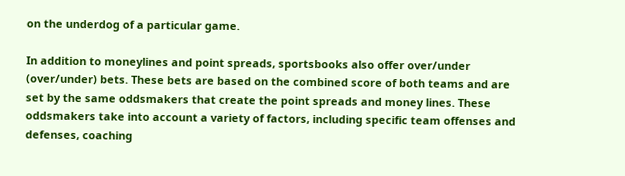on the underdog of a particular game.

In addition to moneylines and point spreads, sportsbooks also offer over/under (over/under) bets. These bets are based on the combined score of both teams and are set by the same oddsmakers that create the point spreads and money lines. These oddsmakers take into account a variety of factors, including specific team offenses and defenses, coaching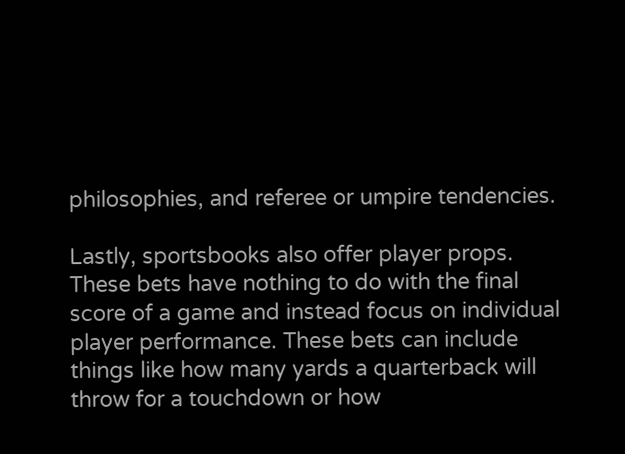philosophies, and referee or umpire tendencies.

Lastly, sportsbooks also offer player props. These bets have nothing to do with the final score of a game and instead focus on individual player performance. These bets can include things like how many yards a quarterback will throw for a touchdown or how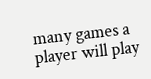many games a player will play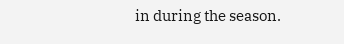in during the season.